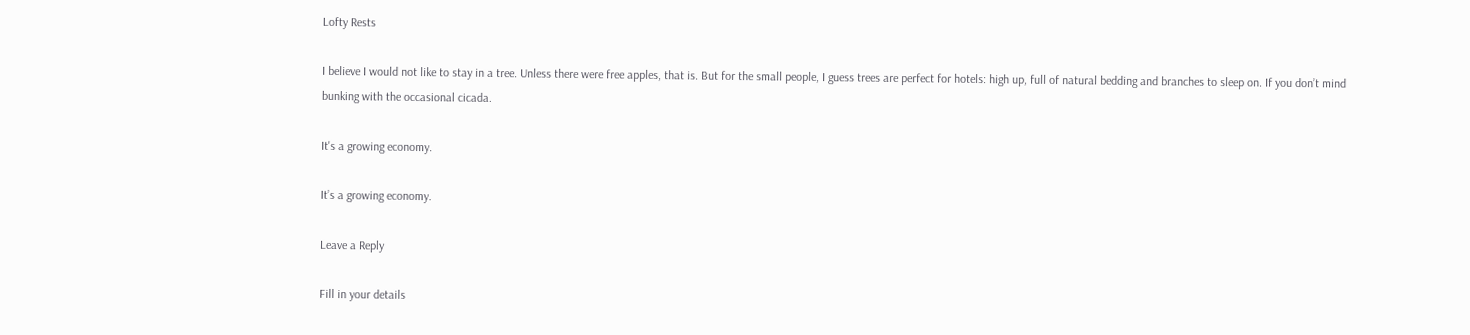Lofty Rests

I believe I would not like to stay in a tree. Unless there were free apples, that is. But for the small people, I guess trees are perfect for hotels: high up, full of natural bedding and branches to sleep on. If you don’t mind bunking with the occasional cicada.

It's a growing economy.

It’s a growing economy.

Leave a Reply

Fill in your details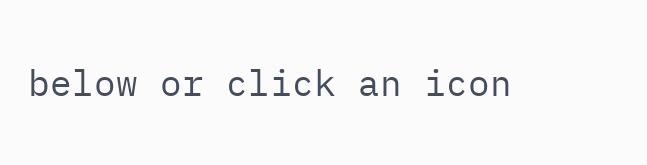below or click an icon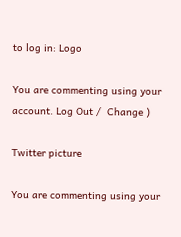to log in: Logo

You are commenting using your account. Log Out /  Change )

Twitter picture

You are commenting using your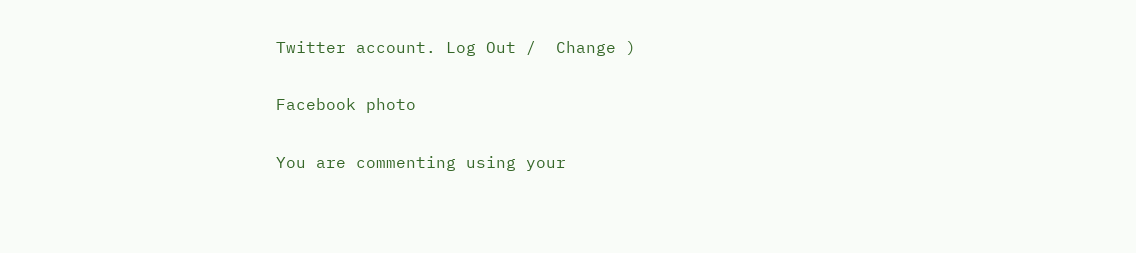Twitter account. Log Out /  Change )

Facebook photo

You are commenting using your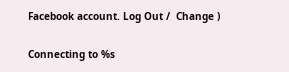Facebook account. Log Out /  Change )

Connecting to %s